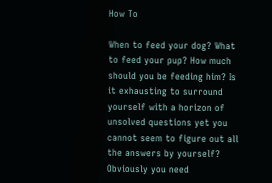How To

When to feed your dog? What to feed your pup? How much should you be feeding him? Is it exhausting to surround yourself with a horizon of unsolved questions yet you cannot seem to figure out all the answers by yourself? Obviously you need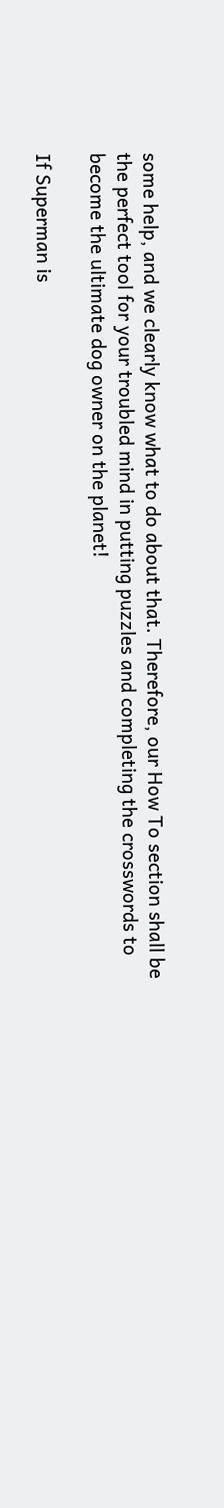some help, and we clearly know what to do about that. Therefore, our How To section shall be the perfect tool for your troubled mind in putting puzzles and completing the crosswords to become the ultimate dog owner on the planet!

If Superman is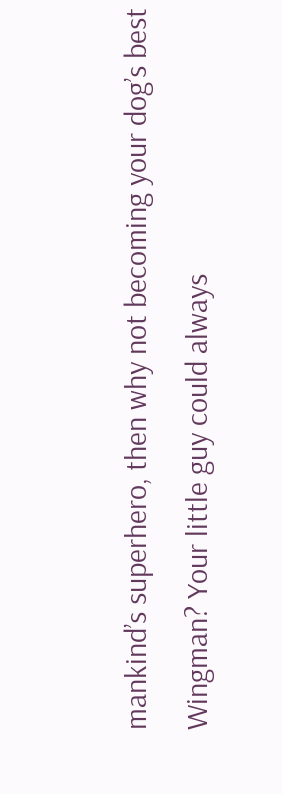mankind’s superhero, then why not becoming your dog’s best Wingman? Your little guy could always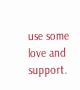use some love and support.